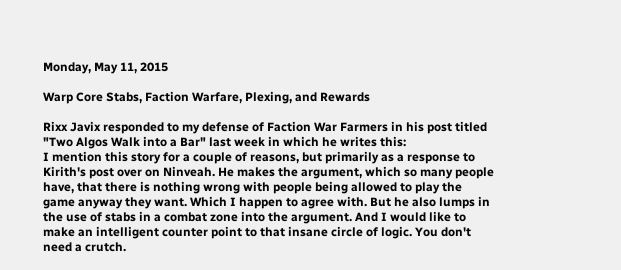Monday, May 11, 2015

Warp Core Stabs, Faction Warfare, Plexing, and Rewards

Rixx Javix responded to my defense of Faction War Farmers in his post titled "Two Algos Walk into a Bar" last week in which he writes this:
I mention this story for a couple of reasons, but primarily as a response to Kirith's post over on Ninveah. He makes the argument, which so many people have, that there is nothing wrong with people being allowed to play the game anyway they want. Which I happen to agree with. But he also lumps in the use of stabs in a combat zone into the argument. And I would like to make an intelligent counter point to that insane circle of logic. You don't need a crutch.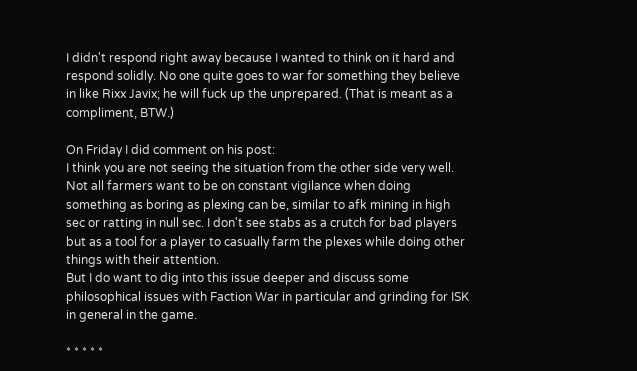I didn't respond right away because I wanted to think on it hard and respond solidly. No one quite goes to war for something they believe in like Rixx Javix; he will fuck up the unprepared. (That is meant as a compliment, BTW.)

On Friday I did comment on his post:
I think you are not seeing the situation from the other side very well. Not all farmers want to be on constant vigilance when doing something as boring as plexing can be, similar to afk mining in high sec or ratting in null sec. I don't see stabs as a crutch for bad players but as a tool for a player to casually farm the plexes while doing other things with their attention.
But I do want to dig into this issue deeper and discuss some philosophical issues with Faction War in particular and grinding for ISK in general in the game.

* * * * *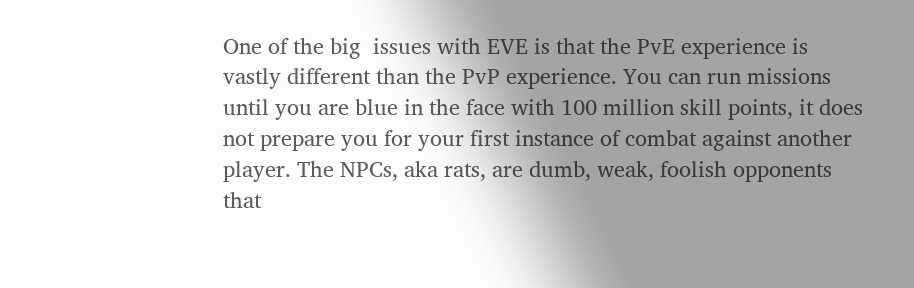One of the big  issues with EVE is that the PvE experience is vastly different than the PvP experience. You can run missions until you are blue in the face with 100 million skill points, it does not prepare you for your first instance of combat against another player. The NPCs, aka rats, are dumb, weak, foolish opponents that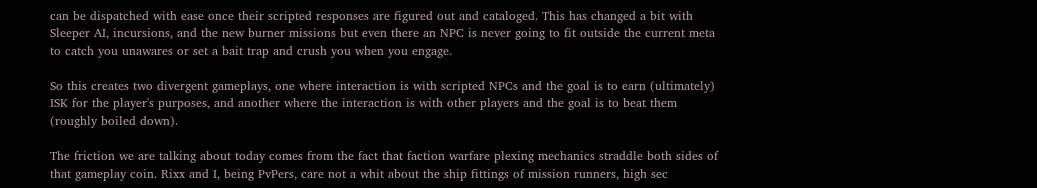can be dispatched with ease once their scripted responses are figured out and cataloged. This has changed a bit with Sleeper AI, incursions, and the new burner missions but even there an NPC is never going to fit outside the current meta to catch you unawares or set a bait trap and crush you when you engage.

So this creates two divergent gameplays, one where interaction is with scripted NPCs and the goal is to earn (ultimately) ISK for the player's purposes, and another where the interaction is with other players and the goal is to beat them (roughly boiled down).

The friction we are talking about today comes from the fact that faction warfare plexing mechanics straddle both sides of that gameplay coin. Rixx and I, being PvPers, care not a whit about the ship fittings of mission runners, high sec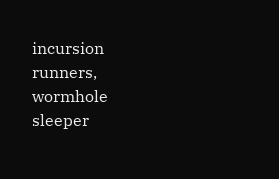incursion runners, wormhole sleeper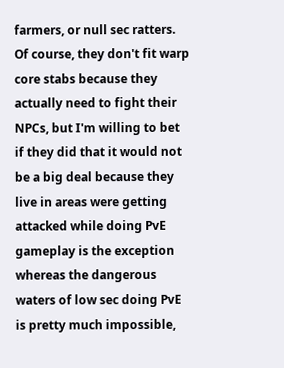farmers, or null sec ratters. Of course, they don't fit warp core stabs because they actually need to fight their NPCs, but I'm willing to bet if they did that it would not be a big deal because they live in areas were getting attacked while doing PvE gameplay is the exception whereas the dangerous waters of low sec doing PvE is pretty much impossible,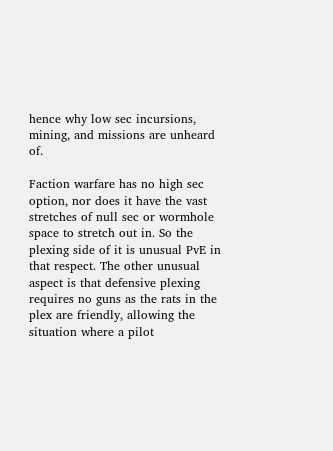hence why low sec incursions, mining, and missions are unheard of.

Faction warfare has no high sec option, nor does it have the vast stretches of null sec or wormhole space to stretch out in. So the plexing side of it is unusual PvE in that respect. The other unusual aspect is that defensive plexing requires no guns as the rats in the plex are friendly, allowing the situation where a pilot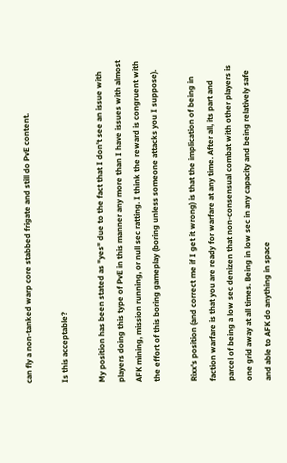can fly a non-tanked warp core stabbed frigate and still do PvE content.

Is this acceptable?

My position has been stated as "yes" due to the fact that I don't see an issue with players doing this type of PvE in this manner any more than I have issues with almost AFK mining, mission running, or null sec ratting. I think the reward is congruent with the effort of this boring gameplay (boring unless someone attacks you I suppose).

Rixx's position (and correct me if I get it wrong) is that the implication of being in faction warfare is that you are ready for warfare at any time. After all, its part and parcel of being a low sec denizen that non-consensual combat with other players is one grid away at all times. Being in low sec in any capacity and being relatively safe and able to AFK do anything in space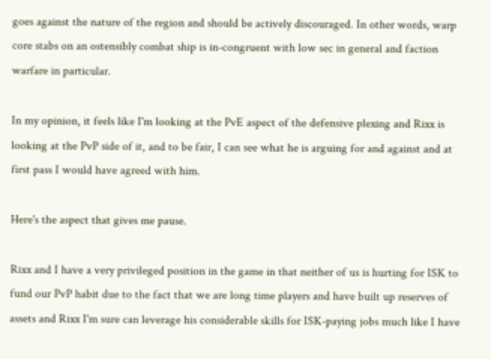goes against the nature of the region and should be actively discouraged. In other words, warp core stabs on an ostensibly combat ship is in-congruent with low sec in general and faction warfare in particular.

In my opinion, it feels like I'm looking at the PvE aspect of the defensive plexing and Rixx is looking at the PvP side of it, and to be fair, I can see what he is arguing for and against and at first pass I would have agreed with him.

Here's the aspect that gives me pause.

Rixx and I have a very privileged position in the game in that neither of us is hurting for ISK to fund our PvP habit due to the fact that we are long time players and have built up reserves of assets and Rixx I'm sure can leverage his considerable skills for ISK-paying jobs much like I have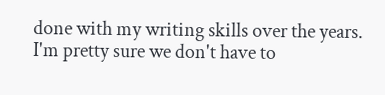done with my writing skills over the years. I'm pretty sure we don't have to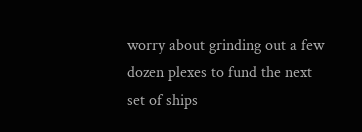worry about grinding out a few dozen plexes to fund the next set of ships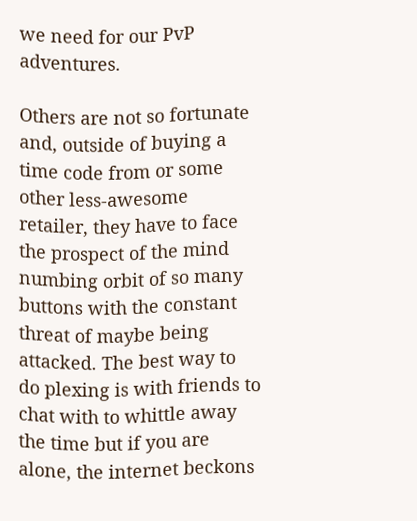we need for our PvP adventures.

Others are not so fortunate and, outside of buying a time code from or some other less-awesome retailer, they have to face the prospect of the mind numbing orbit of so many buttons with the constant threat of maybe being attacked. The best way to do plexing is with friends to chat with to whittle away the time but if you are alone, the internet beckons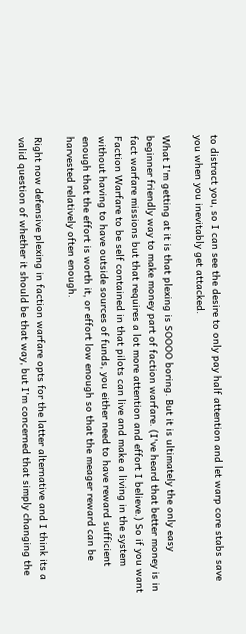to distract you, so I can see the desire to only pay half attention and let warp core stabs save you when you inevitably get attacked.

What I'm getting at it is that plexing is SOOOO boring. But it is ultimately the only easy beginner friendly way to make money part of faction warfare. (I've heard that better money is in fact warfare missions but that requires a lot more attention and effort I believe.) So if you want Faction Warfare to be self contained in that pilots can live and make a living in the system without having to have outside sources of funds, you either need to have reward sufficient enough that the effort is worth it, or effort low enough so that the meager reward can be harvested relatively often enough.

Right now defensive plexing in faction warfare opts for the latter alternative and I think its a valid question of whether it should be that way, but I'm concerned that simply changing the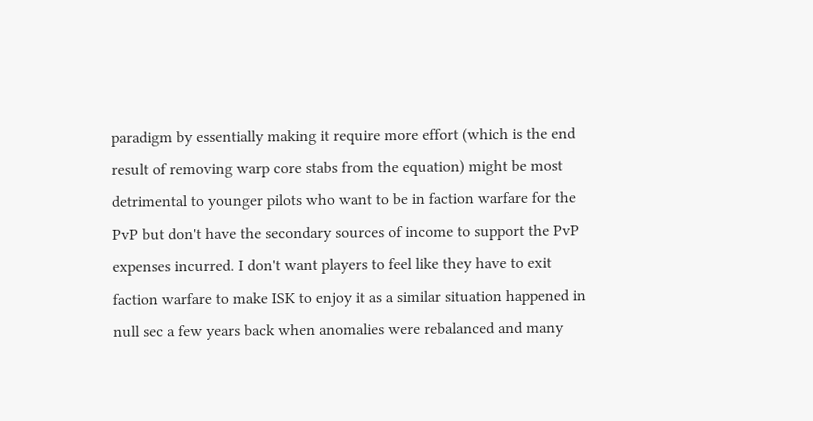paradigm by essentially making it require more effort (which is the end result of removing warp core stabs from the equation) might be most detrimental to younger pilots who want to be in faction warfare for the PvP but don't have the secondary sources of income to support the PvP expenses incurred. I don't want players to feel like they have to exit faction warfare to make ISK to enjoy it as a similar situation happened in null sec a few years back when anomalies were rebalanced and many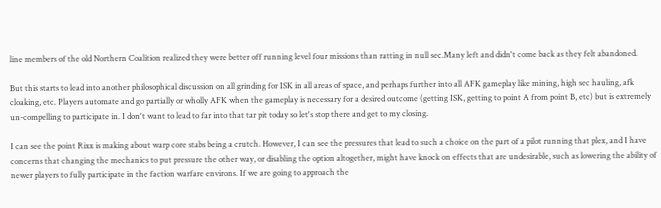line members of the old Northern Coalition realized they were better off running level four missions than ratting in null sec.Many left and didn't come back as they felt abandoned.

But this starts to lead into another philosophical discussion on all grinding for ISK in all areas of space, and perhaps further into all AFK gameplay like mining, high sec hauling, afk cloaking, etc. Players automate and go partially or wholly AFK when the gameplay is necessary for a desired outcome (getting ISK, getting to point A from point B, etc) but is extremely un-compelling to participate in. I don't want to lead to far into that tar pit today so let's stop there and get to my closing.

I can see the point Rixx is making about warp core stabs being a crutch. However, I can see the pressures that lead to such a choice on the part of a pilot running that plex, and I have concerns that changing the mechanics to put pressure the other way, or disabling the option altogether, might have knock on effects that are undesirable, such as lowering the ability of newer players to fully participate in the faction warfare environs. If we are going to approach the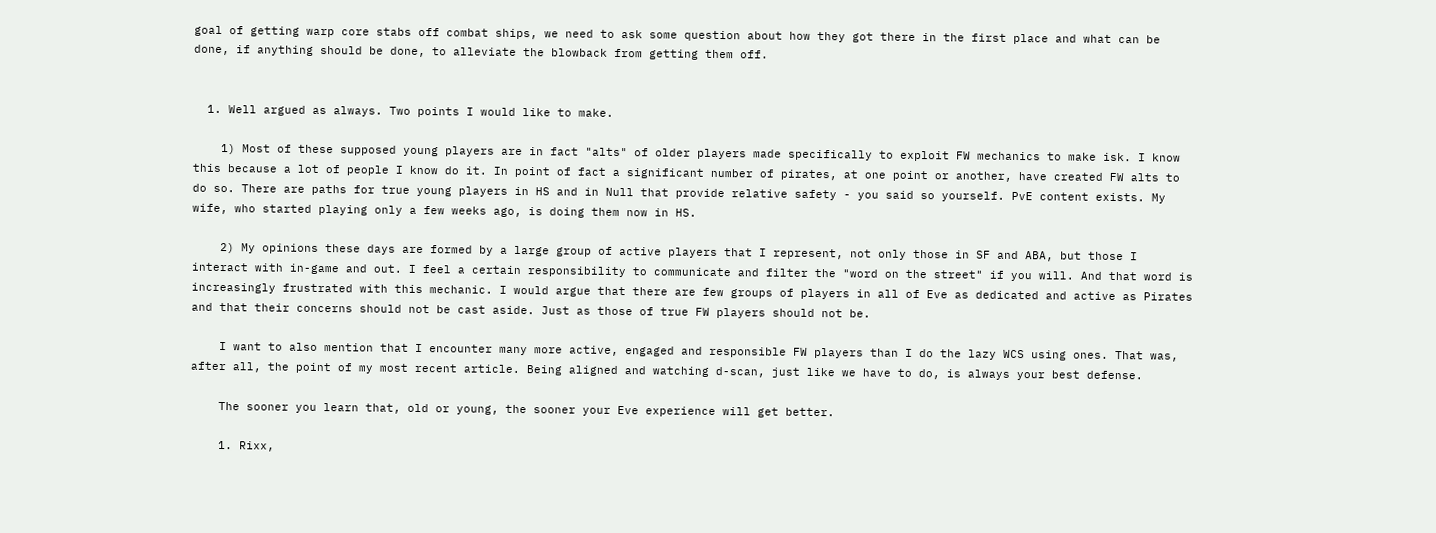goal of getting warp core stabs off combat ships, we need to ask some question about how they got there in the first place and what can be done, if anything should be done, to alleviate the blowback from getting them off.


  1. Well argued as always. Two points I would like to make.

    1) Most of these supposed young players are in fact "alts" of older players made specifically to exploit FW mechanics to make isk. I know this because a lot of people I know do it. In point of fact a significant number of pirates, at one point or another, have created FW alts to do so. There are paths for true young players in HS and in Null that provide relative safety - you said so yourself. PvE content exists. My wife, who started playing only a few weeks ago, is doing them now in HS.

    2) My opinions these days are formed by a large group of active players that I represent, not only those in SF and ABA, but those I interact with in-game and out. I feel a certain responsibility to communicate and filter the "word on the street" if you will. And that word is increasingly frustrated with this mechanic. I would argue that there are few groups of players in all of Eve as dedicated and active as Pirates and that their concerns should not be cast aside. Just as those of true FW players should not be.

    I want to also mention that I encounter many more active, engaged and responsible FW players than I do the lazy WCS using ones. That was, after all, the point of my most recent article. Being aligned and watching d-scan, just like we have to do, is always your best defense.

    The sooner you learn that, old or young, the sooner your Eve experience will get better.

    1. Rixx,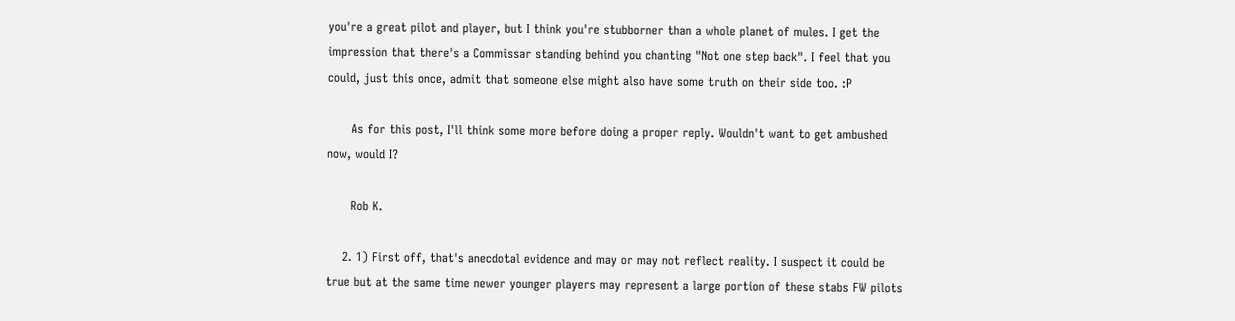you're a great pilot and player, but I think you're stubborner than a whole planet of mules. I get the impression that there's a Commissar standing behind you chanting "Not one step back". I feel that you could, just this once, admit that someone else might also have some truth on their side too. :P

      As for this post, I'll think some more before doing a proper reply. Wouldn't want to get ambushed now, would I?

      Rob K.

    2. 1) First off, that's anecdotal evidence and may or may not reflect reality. I suspect it could be true but at the same time newer younger players may represent a large portion of these stabs FW pilots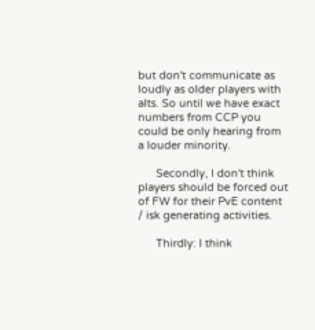but don't communicate as loudly as older players with alts. So until we have exact numbers from CCP you could be only hearing from a louder minority.

      Secondly, I don't think players should be forced out of FW for their PvE content / isk generating activities.

      Thirdly: I think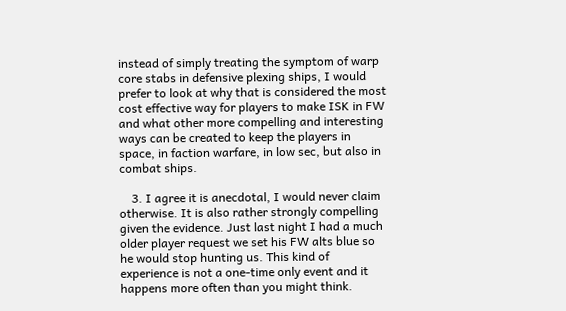instead of simply treating the symptom of warp core stabs in defensive plexing ships, I would prefer to look at why that is considered the most cost effective way for players to make ISK in FW and what other more compelling and interesting ways can be created to keep the players in space, in faction warfare, in low sec, but also in combat ships.

    3. I agree it is anecdotal, I would never claim otherwise. It is also rather strongly compelling given the evidence. Just last night I had a much older player request we set his FW alts blue so he would stop hunting us. This kind of experience is not a one-time only event and it happens more often than you might think.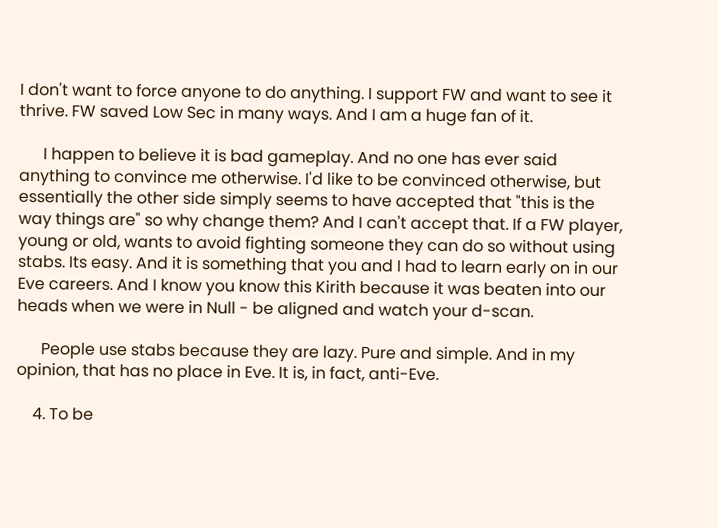I don't want to force anyone to do anything. I support FW and want to see it thrive. FW saved Low Sec in many ways. And I am a huge fan of it.

      I happen to believe it is bad gameplay. And no one has ever said anything to convince me otherwise. I'd like to be convinced otherwise, but essentially the other side simply seems to have accepted that "this is the way things are" so why change them? And I can't accept that. If a FW player, young or old, wants to avoid fighting someone they can do so without using stabs. Its easy. And it is something that you and I had to learn early on in our Eve careers. And I know you know this Kirith because it was beaten into our heads when we were in Null - be aligned and watch your d-scan.

      People use stabs because they are lazy. Pure and simple. And in my opinion, that has no place in Eve. It is, in fact, anti-Eve.

    4. To be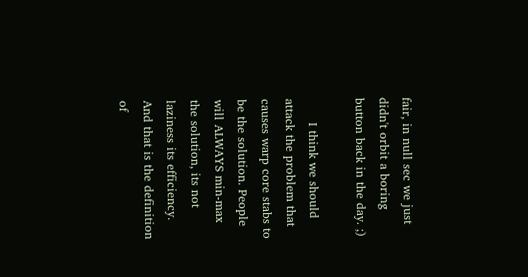fair, in null sec we just didn't orbit a boring button back in the day. ;)

      I think we should attack the problem that causes warp core stabs to be the solution. People will ALWAYS min-max the solution, its not laziness its efficiency. And that is the definition of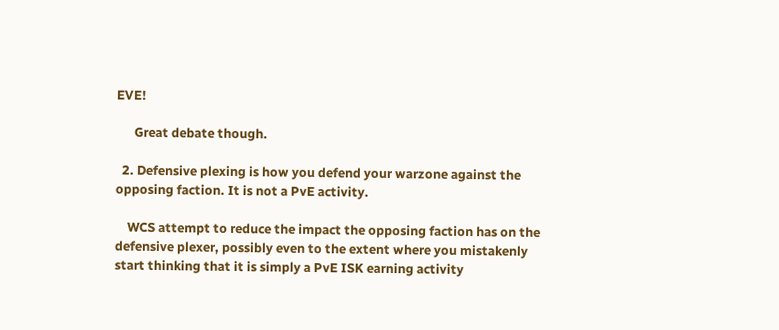EVE!

      Great debate though.

  2. Defensive plexing is how you defend your warzone against the opposing faction. It is not a PvE activity.

    WCS attempt to reduce the impact the opposing faction has on the defensive plexer, possibly even to the extent where you mistakenly start thinking that it is simply a PvE ISK earning activity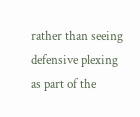rather than seeing defensive plexing as part of the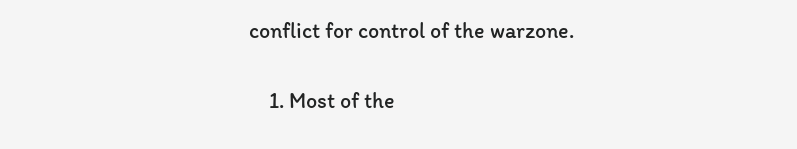conflict for control of the warzone.

    1. Most of the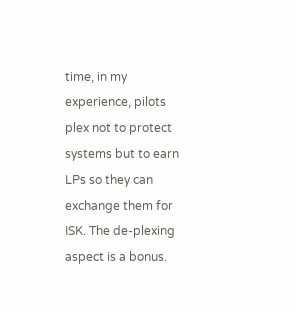time, in my experience, pilots plex not to protect systems but to earn LPs so they can exchange them for ISK. The de-plexing aspect is a bonus.